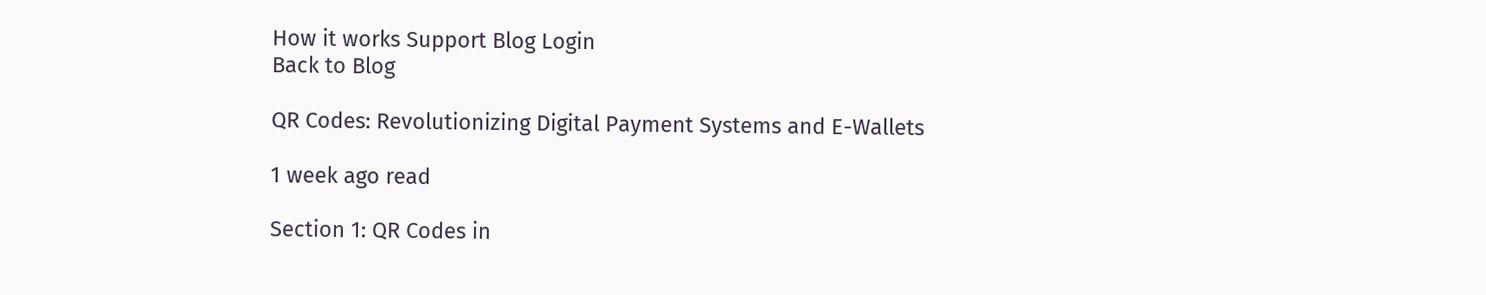How it works Support Blog Login
Back to Blog

QR Codes: Revolutionizing Digital Payment Systems and E-Wallets

1 week ago read

Section 1: QR Codes in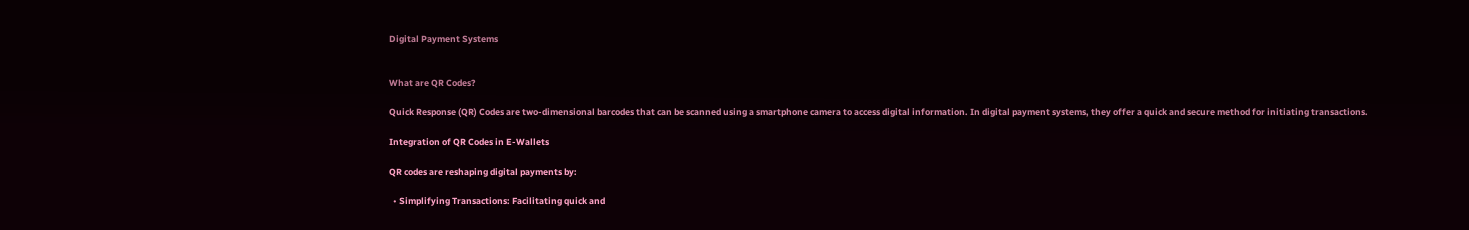Digital Payment Systems


What are QR Codes?

Quick Response (QR) Codes are two-dimensional barcodes that can be scanned using a smartphone camera to access digital information. In digital payment systems, they offer a quick and secure method for initiating transactions.

Integration of QR Codes in E-Wallets

QR codes are reshaping digital payments by:

  • Simplifying Transactions: Facilitating quick and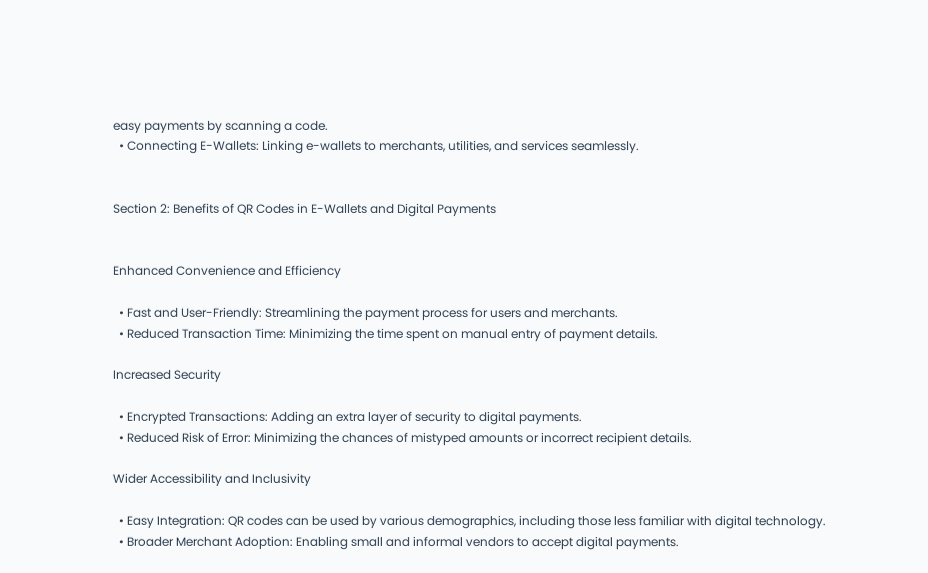easy payments by scanning a code.
  • Connecting E-Wallets: Linking e-wallets to merchants, utilities, and services seamlessly.


Section 2: Benefits of QR Codes in E-Wallets and Digital Payments


Enhanced Convenience and Efficiency

  • Fast and User-Friendly: Streamlining the payment process for users and merchants.
  • Reduced Transaction Time: Minimizing the time spent on manual entry of payment details.

Increased Security

  • Encrypted Transactions: Adding an extra layer of security to digital payments.
  • Reduced Risk of Error: Minimizing the chances of mistyped amounts or incorrect recipient details.

Wider Accessibility and Inclusivity

  • Easy Integration: QR codes can be used by various demographics, including those less familiar with digital technology.
  • Broader Merchant Adoption: Enabling small and informal vendors to accept digital payments.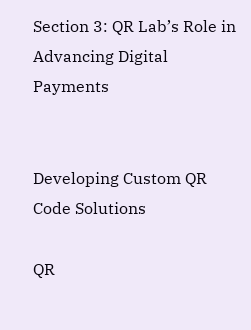Section 3: QR Lab’s Role in Advancing Digital Payments


Developing Custom QR Code Solutions

QR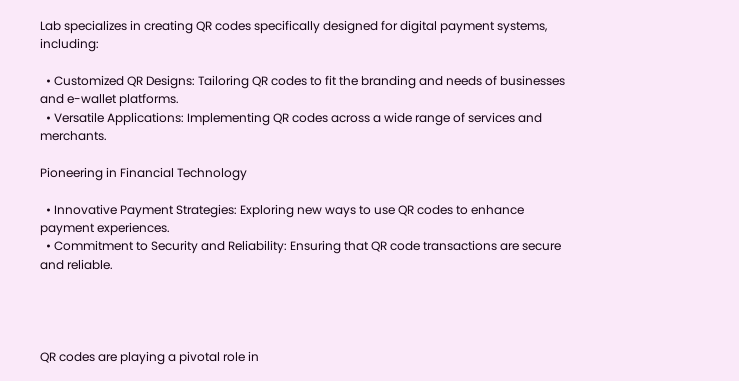Lab specializes in creating QR codes specifically designed for digital payment systems, including:

  • Customized QR Designs: Tailoring QR codes to fit the branding and needs of businesses and e-wallet platforms.
  • Versatile Applications: Implementing QR codes across a wide range of services and merchants.

Pioneering in Financial Technology

  • Innovative Payment Strategies: Exploring new ways to use QR codes to enhance payment experiences.
  • Commitment to Security and Reliability: Ensuring that QR code transactions are secure and reliable.




QR codes are playing a pivotal role in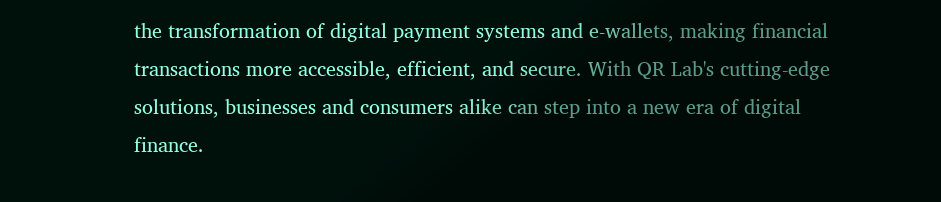the transformation of digital payment systems and e-wallets, making financial transactions more accessible, efficient, and secure. With QR Lab's cutting-edge solutions, businesses and consumers alike can step into a new era of digital finance.